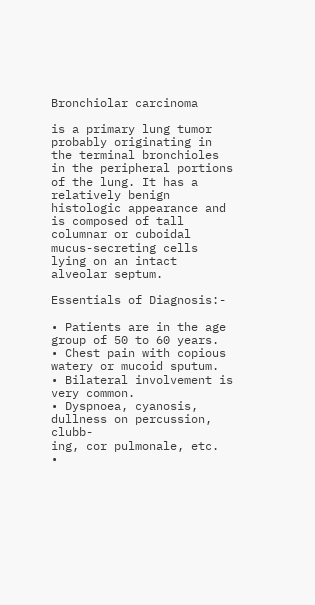Bronchiolar carcinoma

is a primary lung tumor probably originating in the terminal bronchioles in the peripheral portions of the lung. It has a relatively benign histologic appearance and is composed of tall columnar or cuboidal mucus-secreting cells lying on an intact alveolar septum.

Essentials of Diagnosis:-

• Patients are in the age group of 50 to 60 years.
• Chest pain with copious watery or mucoid sputum.
• Bilateral involvement is very common.
• Dyspnoea, cyanosis, dullness on percussion, clubb-
ing, cor pulmonale, etc.
•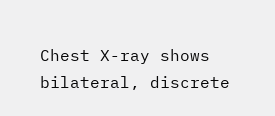Chest X-ray shows bilateral, discrete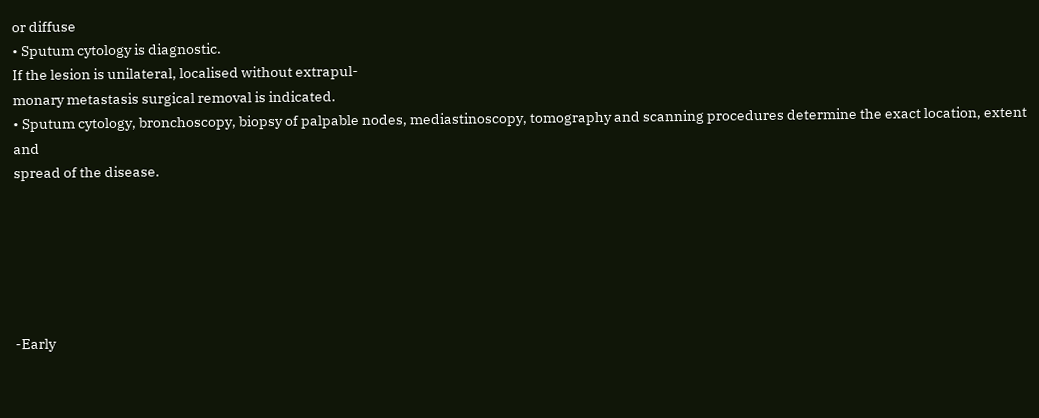or diffuse
• Sputum cytology is diagnostic.
If the lesion is unilateral, localised without extrapul-
monary metastasis surgical removal is indicated.
• Sputum cytology, bronchoscopy, biopsy of palpable nodes, mediastinoscopy, tomography and scanning procedures determine the exact location, extent and
spread of the disease.






-Early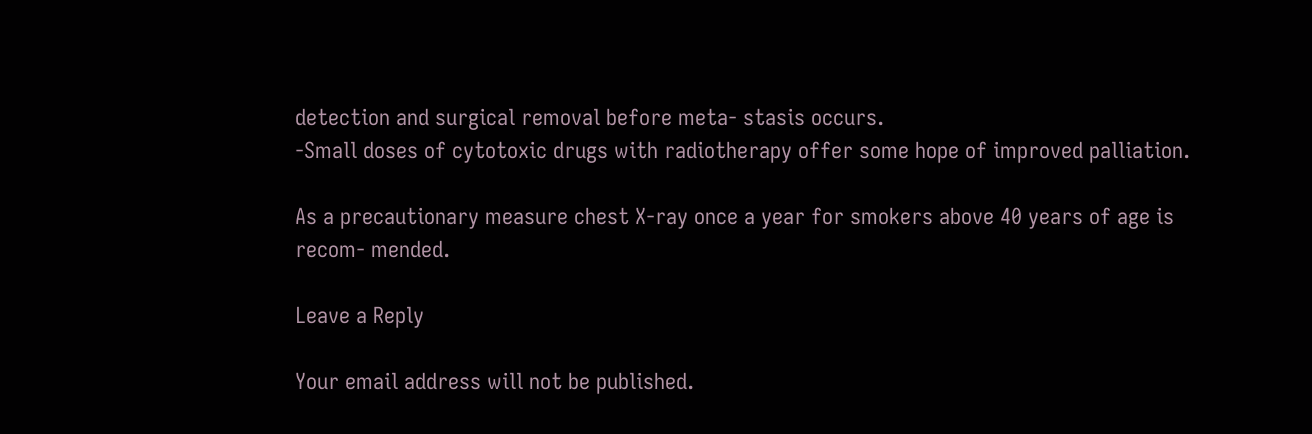detection and surgical removal before meta- stasis occurs.
-Small doses of cytotoxic drugs with radiotherapy offer some hope of improved palliation.

As a precautionary measure chest X-ray once a year for smokers above 40 years of age is recom- mended.

Leave a Reply

Your email address will not be published.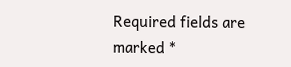Required fields are marked *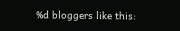%d bloggers like this: